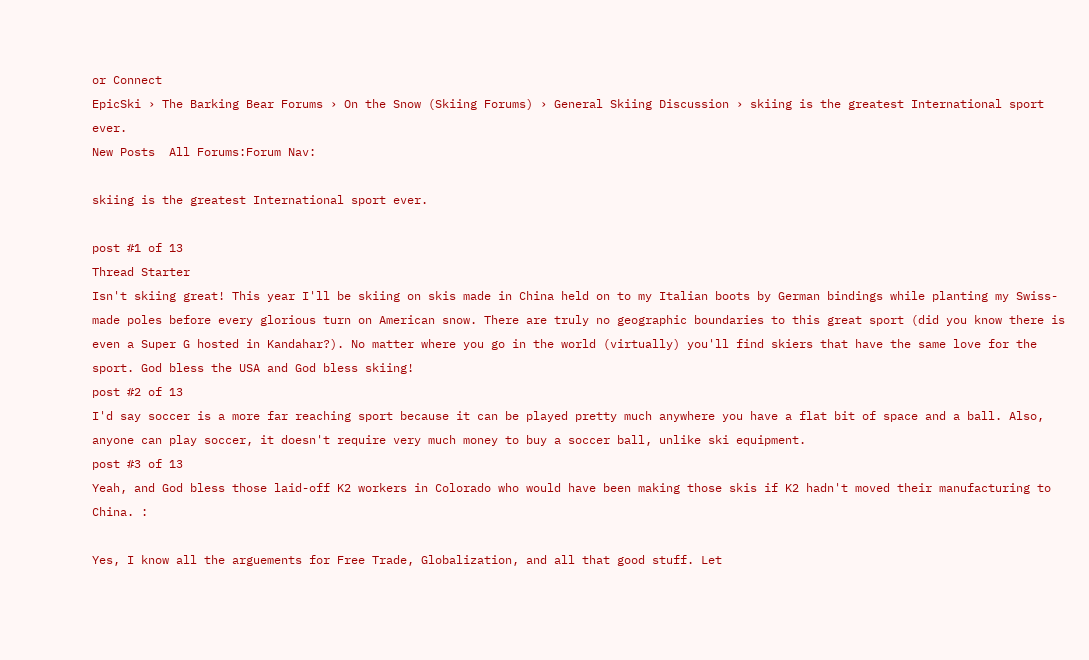or Connect
EpicSki › The Barking Bear Forums › On the Snow (Skiing Forums) › General Skiing Discussion › skiing is the greatest International sport ever.
New Posts  All Forums:Forum Nav:

skiing is the greatest International sport ever.

post #1 of 13
Thread Starter
Isn't skiing great! This year I'll be skiing on skis made in China held on to my Italian boots by German bindings while planting my Swiss-made poles before every glorious turn on American snow. There are truly no geographic boundaries to this great sport (did you know there is even a Super G hosted in Kandahar?). No matter where you go in the world (virtually) you'll find skiers that have the same love for the sport. God bless the USA and God bless skiing!
post #2 of 13
I'd say soccer is a more far reaching sport because it can be played pretty much anywhere you have a flat bit of space and a ball. Also, anyone can play soccer, it doesn't require very much money to buy a soccer ball, unlike ski equipment.
post #3 of 13
Yeah, and God bless those laid-off K2 workers in Colorado who would have been making those skis if K2 hadn't moved their manufacturing to China. :

Yes, I know all the arguements for Free Trade, Globalization, and all that good stuff. Let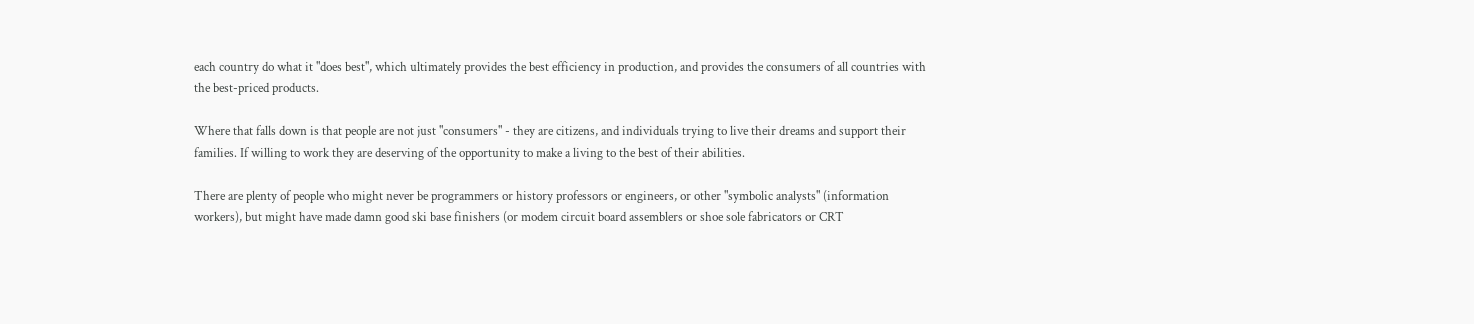each country do what it "does best", which ultimately provides the best efficiency in production, and provides the consumers of all countries with the best-priced products.

Where that falls down is that people are not just "consumers" - they are citizens, and individuals trying to live their dreams and support their families. If willing to work they are deserving of the opportunity to make a living to the best of their abilities.

There are plenty of people who might never be programmers or history professors or engineers, or other "symbolic analysts" (information workers), but might have made damn good ski base finishers (or modem circuit board assemblers or shoe sole fabricators or CRT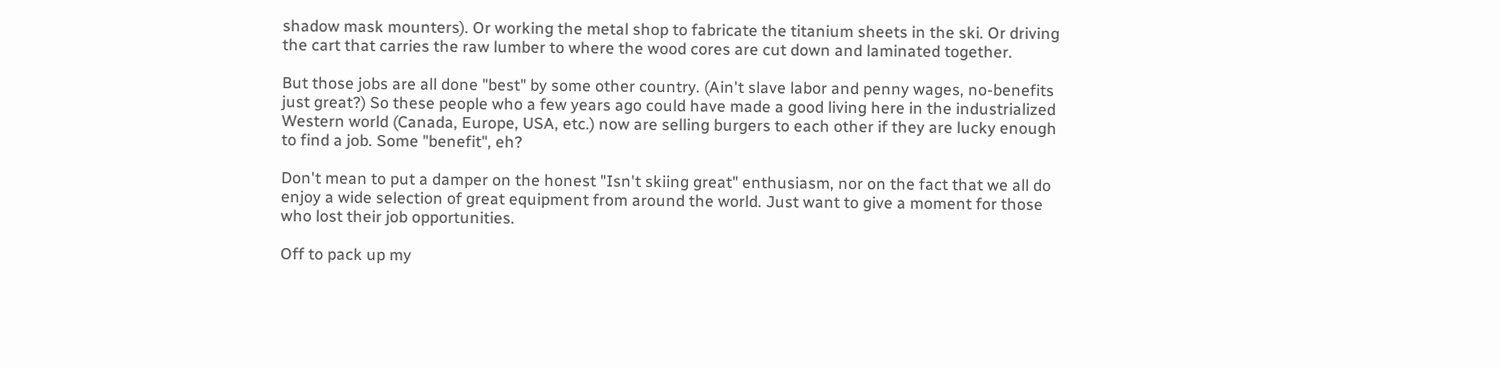shadow mask mounters). Or working the metal shop to fabricate the titanium sheets in the ski. Or driving the cart that carries the raw lumber to where the wood cores are cut down and laminated together.

But those jobs are all done "best" by some other country. (Ain't slave labor and penny wages, no-benefits just great?) So these people who a few years ago could have made a good living here in the industrialized Western world (Canada, Europe, USA, etc.) now are selling burgers to each other if they are lucky enough to find a job. Some "benefit", eh?

Don't mean to put a damper on the honest "Isn't skiing great" enthusiasm, nor on the fact that we all do enjoy a wide selection of great equipment from around the world. Just want to give a moment for those who lost their job opportunities.

Off to pack up my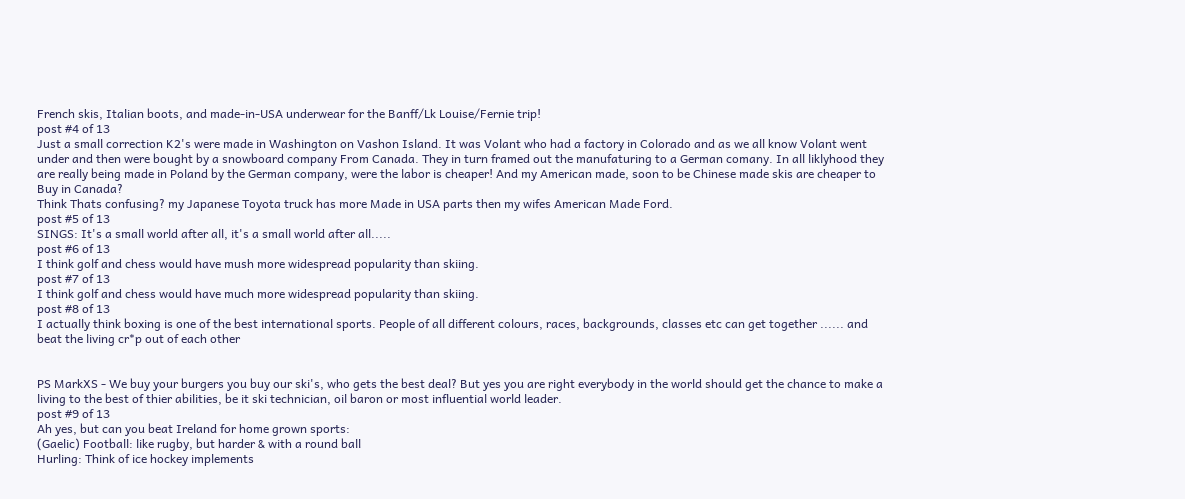French skis, Italian boots, and made-in-USA underwear for the Banff/Lk Louise/Fernie trip!
post #4 of 13
Just a small correction K2's were made in Washington on Vashon Island. It was Volant who had a factory in Colorado and as we all know Volant went under and then were bought by a snowboard company From Canada. They in turn framed out the manufaturing to a German comany. In all liklyhood they are really being made in Poland by the German company, were the labor is cheaper! And my American made, soon to be Chinese made skis are cheaper to Buy in Canada?
Think Thats confusing? my Japanese Toyota truck has more Made in USA parts then my wifes American Made Ford.
post #5 of 13
SINGS: It's a small world after all, it's a small world after all.....
post #6 of 13
I think golf and chess would have mush more widespread popularity than skiing.
post #7 of 13
I think golf and chess would have much more widespread popularity than skiing.
post #8 of 13
I actually think boxing is one of the best international sports. People of all different colours, races, backgrounds, classes etc can get together ...... and beat the living cr*p out of each other


PS MarkXS - We buy your burgers you buy our ski's, who gets the best deal? But yes you are right everybody in the world should get the chance to make a living to the best of thier abilities, be it ski technician, oil baron or most influential world leader.
post #9 of 13
Ah yes, but can you beat Ireland for home grown sports:
(Gaelic) Football: like rugby, but harder & with a round ball
Hurling: Think of ice hockey implements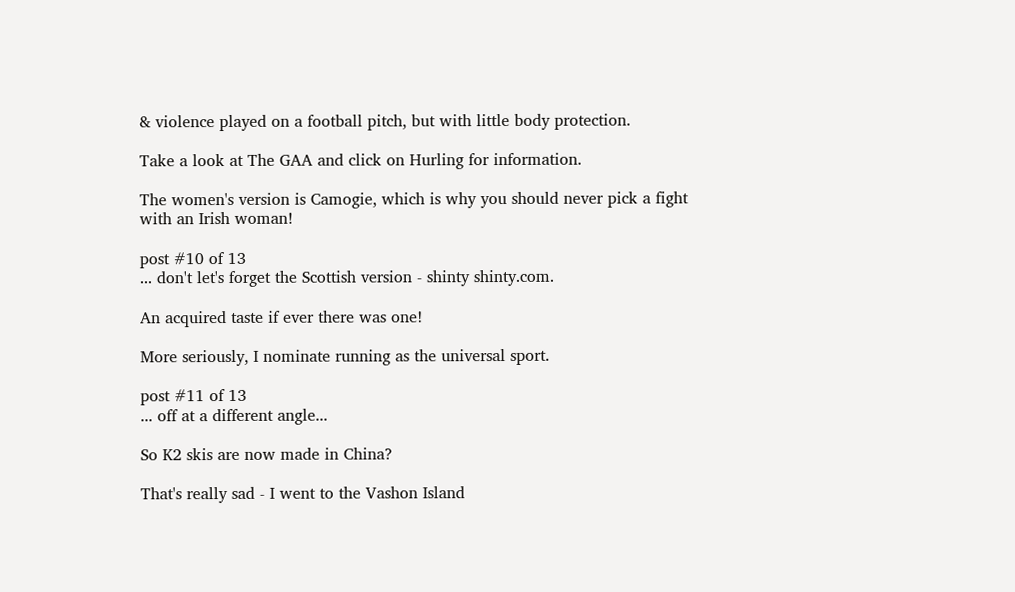& violence played on a football pitch, but with little body protection.

Take a look at The GAA and click on Hurling for information.

The women's version is Camogie, which is why you should never pick a fight with an Irish woman!

post #10 of 13
... don't let's forget the Scottish version - shinty shinty.com.

An acquired taste if ever there was one!

More seriously, I nominate running as the universal sport.

post #11 of 13
... off at a different angle...

So K2 skis are now made in China?

That's really sad - I went to the Vashon Island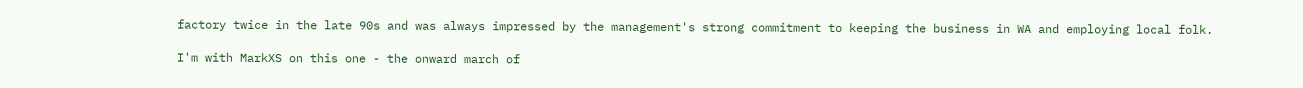factory twice in the late 90s and was always impressed by the management's strong commitment to keeping the business in WA and employing local folk.

I'm with MarkXS on this one - the onward march of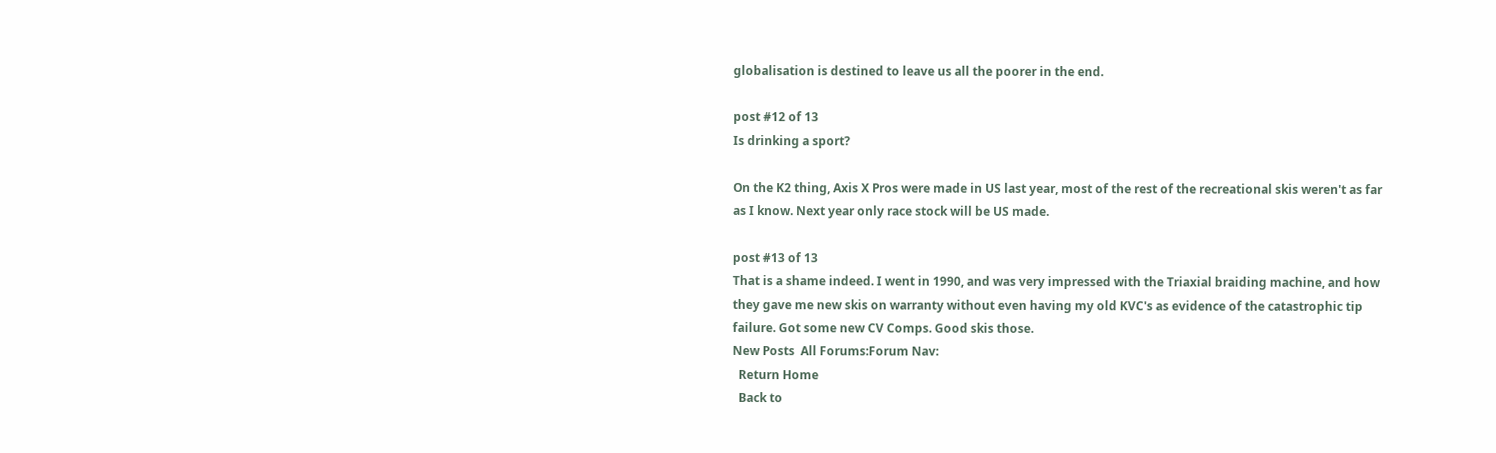globalisation is destined to leave us all the poorer in the end.

post #12 of 13
Is drinking a sport?

On the K2 thing, Axis X Pros were made in US last year, most of the rest of the recreational skis weren't as far as I know. Next year only race stock will be US made.

post #13 of 13
That is a shame indeed. I went in 1990, and was very impressed with the Triaxial braiding machine, and how they gave me new skis on warranty without even having my old KVC's as evidence of the catastrophic tip failure. Got some new CV Comps. Good skis those.
New Posts  All Forums:Forum Nav:
  Return Home
  Back to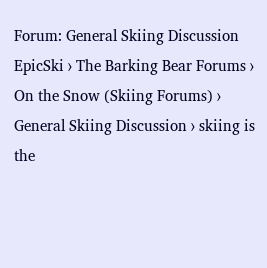Forum: General Skiing Discussion
EpicSki › The Barking Bear Forums › On the Snow (Skiing Forums) › General Skiing Discussion › skiing is the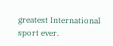greatest International sport ever.